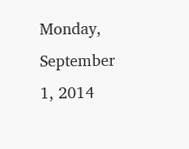Monday, September 1, 2014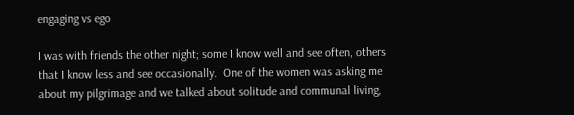engaging vs ego

I was with friends the other night; some I know well and see often, others that I know less and see occasionally.  One of the women was asking me about my pilgrimage and we talked about solitude and communal living,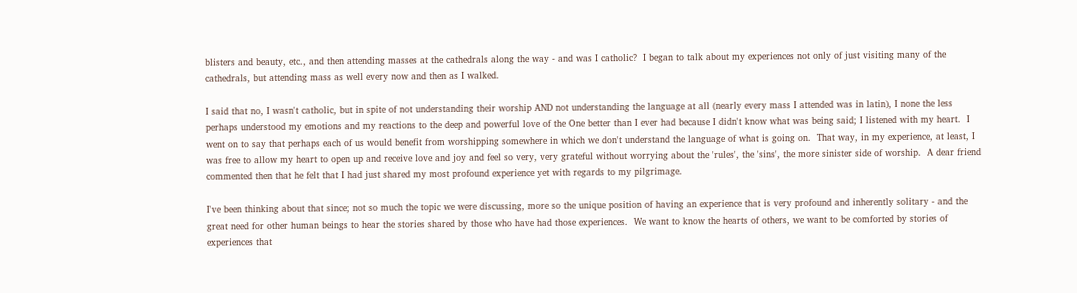blisters and beauty, etc., and then attending masses at the cathedrals along the way - and was I catholic?  I began to talk about my experiences not only of just visiting many of the cathedrals, but attending mass as well every now and then as I walked.

I said that no, I wasn't catholic, but in spite of not understanding their worship AND not understanding the language at all (nearly every mass I attended was in latin), I none the less perhaps understood my emotions and my reactions to the deep and powerful love of the One better than I ever had because I didn't know what was being said; I listened with my heart.  I went on to say that perhaps each of us would benefit from worshipping somewhere in which we don't understand the language of what is going on.  That way, in my experience, at least, I was free to allow my heart to open up and receive love and joy and feel so very, very grateful without worrying about the 'rules', the 'sins', the more sinister side of worship.  A dear friend commented then that he felt that I had just shared my most profound experience yet with regards to my pilgrimage.

I've been thinking about that since; not so much the topic we were discussing, more so the unique position of having an experience that is very profound and inherently solitary - and the great need for other human beings to hear the stories shared by those who have had those experiences.  We want to know the hearts of others, we want to be comforted by stories of experiences that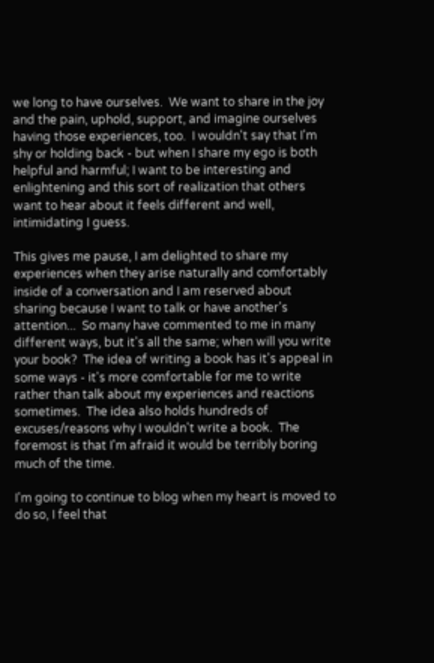we long to have ourselves.  We want to share in the joy and the pain, uphold, support, and imagine ourselves having those experiences, too.  I wouldn't say that I'm shy or holding back - but when I share my ego is both helpful and harmful; I want to be interesting and enlightening and this sort of realization that others want to hear about it feels different and well, intimidating I guess.

This gives me pause, I am delighted to share my experiences when they arise naturally and comfortably inside of a conversation and I am reserved about sharing because I want to talk or have another's attention...  So many have commented to me in many different ways, but it's all the same; when will you write your book?  The idea of writing a book has it's appeal in some ways - it's more comfortable for me to write rather than talk about my experiences and reactions sometimes.  The idea also holds hundreds of excuses/reasons why I wouldn't write a book.  The foremost is that I'm afraid it would be terribly boring much of the time.

I'm going to continue to blog when my heart is moved to do so, I feel that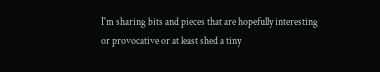I'm sharing bits and pieces that are hopefully interesting or provocative or at least shed a tiny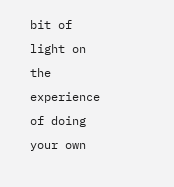bit of light on the experience of doing your own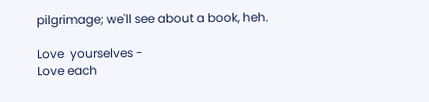pilgrimage; we'll see about a book, heh.

Love  yourselves -
Love each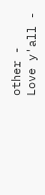other -
Love y'all -